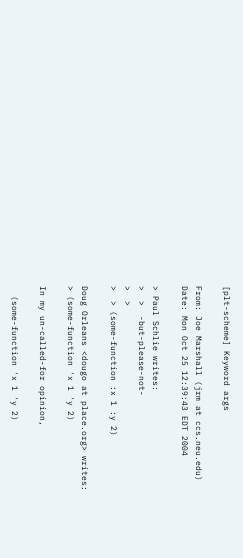[plt-scheme] Keyword args

From: Joe Marshall (jrm at ccs.neu.edu)
Date: Mon Oct 25 12:39:43 EDT 2004

> Paul Schlie writes:
>  >  -but-please-not-
>  >
>  > (some-function :x 1 :y 2)

Doug Orleans <dougo at place.org> writes:
> (some-function 'x 1 'y 2)

In my un-called-for opinion,

  (some-function 'x 1 'y 2)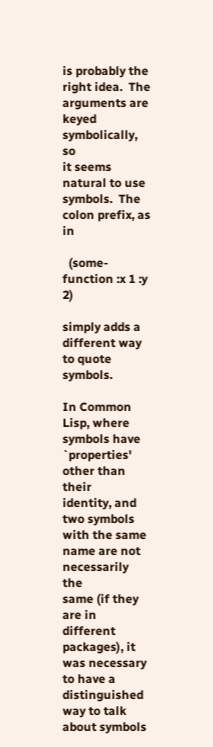is probably the right idea.  The arguments are keyed symbolically, so
it seems natural to use symbols.  The colon prefix, as in

  (some-function :x 1 :y 2)

simply adds a different way to quote symbols.

In Common Lisp, where symbols have `properties' other than their
identity, and two symbols with the same name are not necessarily the
same (if they are in different packages), it was necessary to have a
distinguished way to talk about symbols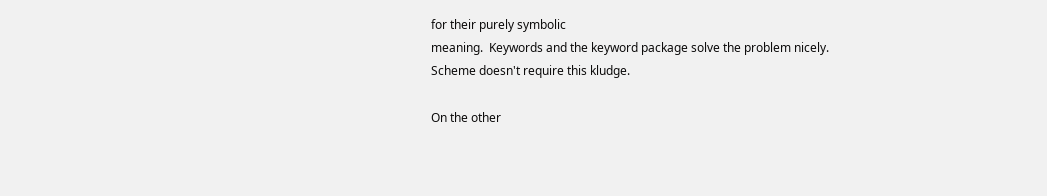for their purely symbolic
meaning.  Keywords and the keyword package solve the problem nicely.
Scheme doesn't require this kludge.

On the other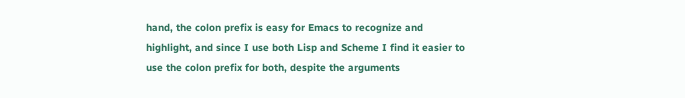hand, the colon prefix is easy for Emacs to recognize and
highlight, and since I use both Lisp and Scheme I find it easier to
use the colon prefix for both, despite the arguments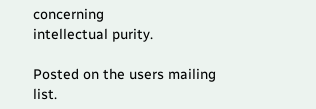concerning
intellectual purity.

Posted on the users mailing list.